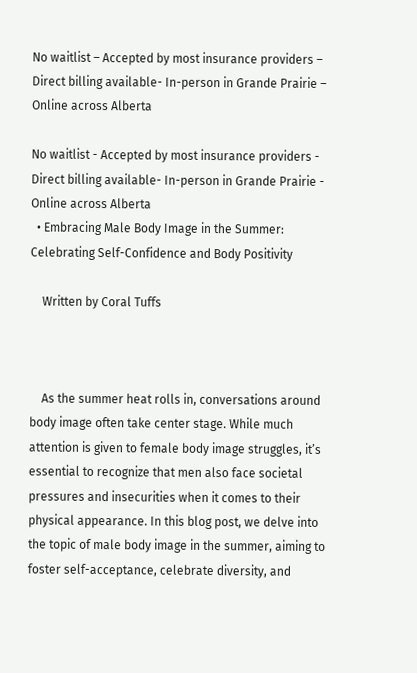No waitlist – Accepted by most insurance providers – Direct billing available- In-person in Grande Prairie – Online across Alberta

No waitlist - Accepted by most insurance providers - Direct billing available- In-person in Grande Prairie - Online across Alberta
  • Embracing Male Body Image in the Summer: Celebrating Self-Confidence and Body Positivity

    Written by Coral Tuffs



    As the summer heat rolls in, conversations around body image often take center stage. While much attention is given to female body image struggles, it’s essential to recognize that men also face societal pressures and insecurities when it comes to their physical appearance. In this blog post, we delve into the topic of male body image in the summer, aiming to foster self-acceptance, celebrate diversity, and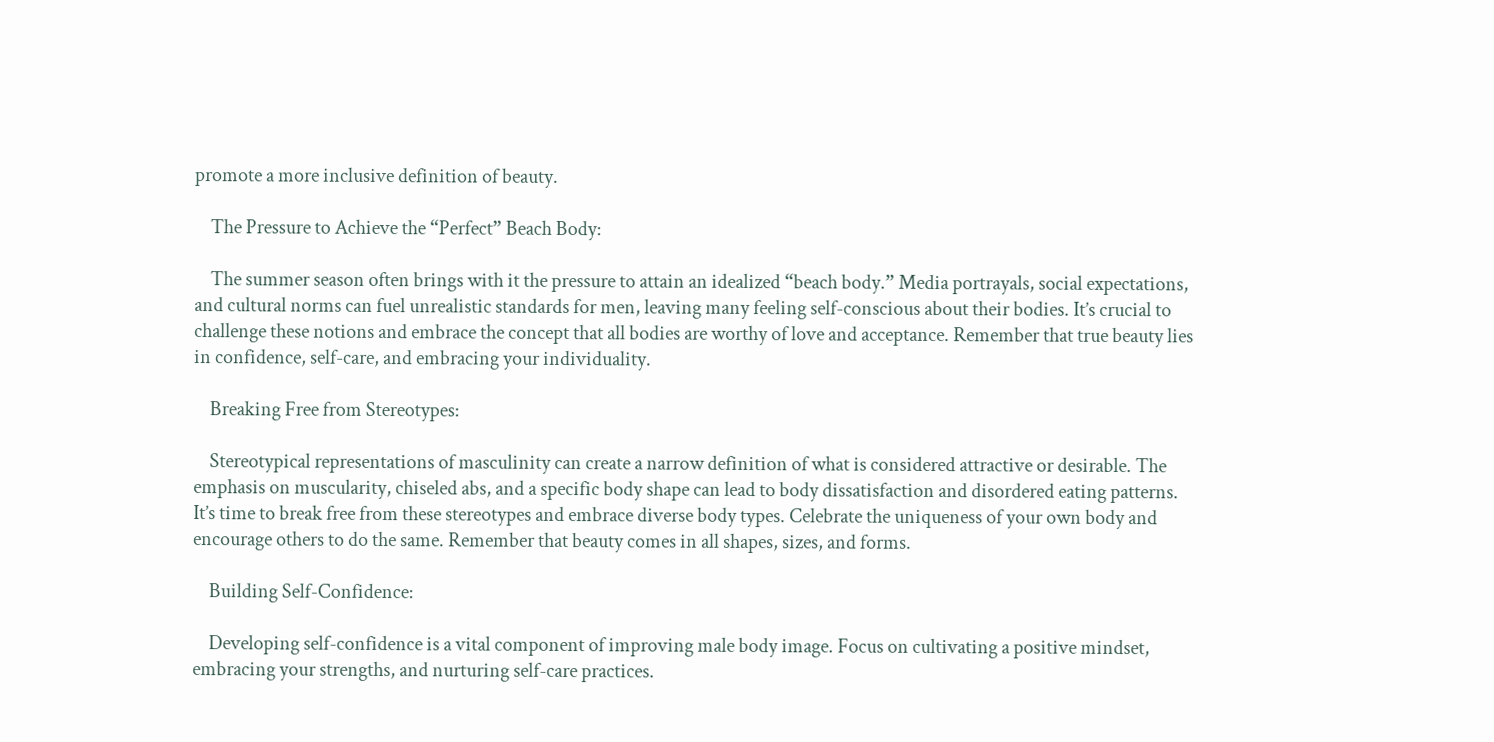promote a more inclusive definition of beauty.

    The Pressure to Achieve the “Perfect” Beach Body:

    The summer season often brings with it the pressure to attain an idealized “beach body.” Media portrayals, social expectations, and cultural norms can fuel unrealistic standards for men, leaving many feeling self-conscious about their bodies. It’s crucial to challenge these notions and embrace the concept that all bodies are worthy of love and acceptance. Remember that true beauty lies in confidence, self-care, and embracing your individuality.

    Breaking Free from Stereotypes:

    Stereotypical representations of masculinity can create a narrow definition of what is considered attractive or desirable. The emphasis on muscularity, chiseled abs, and a specific body shape can lead to body dissatisfaction and disordered eating patterns. It’s time to break free from these stereotypes and embrace diverse body types. Celebrate the uniqueness of your own body and encourage others to do the same. Remember that beauty comes in all shapes, sizes, and forms.

    Building Self-Confidence:

    Developing self-confidence is a vital component of improving male body image. Focus on cultivating a positive mindset, embracing your strengths, and nurturing self-care practices.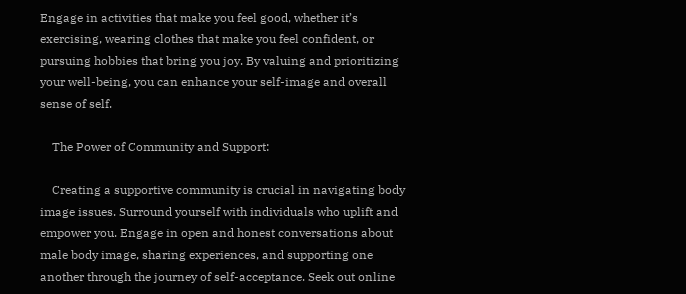Engage in activities that make you feel good, whether it’s exercising, wearing clothes that make you feel confident, or pursuing hobbies that bring you joy. By valuing and prioritizing your well-being, you can enhance your self-image and overall sense of self.

    The Power of Community and Support:

    Creating a supportive community is crucial in navigating body image issues. Surround yourself with individuals who uplift and empower you. Engage in open and honest conversations about male body image, sharing experiences, and supporting one another through the journey of self-acceptance. Seek out online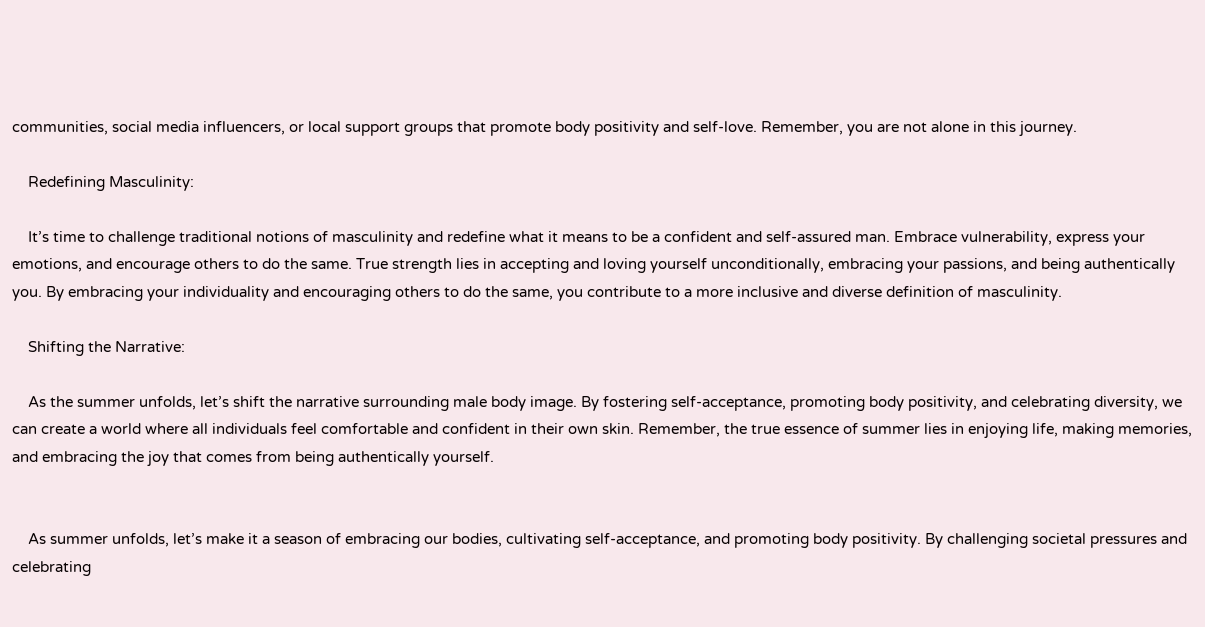communities, social media influencers, or local support groups that promote body positivity and self-love. Remember, you are not alone in this journey.

    Redefining Masculinity:

    It’s time to challenge traditional notions of masculinity and redefine what it means to be a confident and self-assured man. Embrace vulnerability, express your emotions, and encourage others to do the same. True strength lies in accepting and loving yourself unconditionally, embracing your passions, and being authentically you. By embracing your individuality and encouraging others to do the same, you contribute to a more inclusive and diverse definition of masculinity.

    Shifting the Narrative:

    As the summer unfolds, let’s shift the narrative surrounding male body image. By fostering self-acceptance, promoting body positivity, and celebrating diversity, we can create a world where all individuals feel comfortable and confident in their own skin. Remember, the true essence of summer lies in enjoying life, making memories, and embracing the joy that comes from being authentically yourself.


    As summer unfolds, let’s make it a season of embracing our bodies, cultivating self-acceptance, and promoting body positivity. By challenging societal pressures and celebrating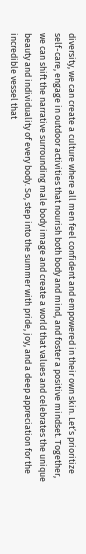diversity, we can create a culture where all men feel confident and empowered in their own skin. Let’s prioritize self-care, engage in outdoor activities that nourish both body and mind, and foster a positive mindset. Together, we can shift the narrative surrounding male body image and create a world that values and celebrates the unique beauty and individuality of every body. So, step into the summer with pride, joy, and a deep appreciation for the incredible vessel that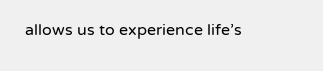allows us to experience life’s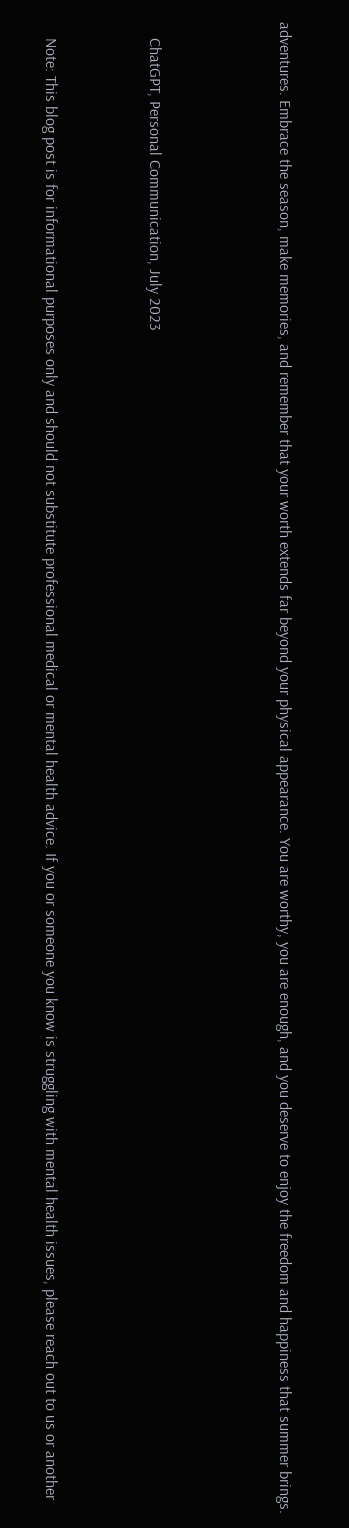adventures. Embrace the season, make memories, and remember that your worth extends far beyond your physical appearance. You are worthy, you are enough, and you deserve to enjoy the freedom and happiness that summer brings.




    ChatGPT, Personal Communication, July 2023



    Note: This blog post is for informational purposes only and should not substitute professional medical or mental health advice. If you or someone you know is struggling with mental health issues, please reach out to us or another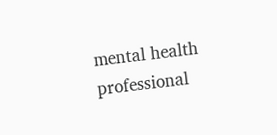mental health professional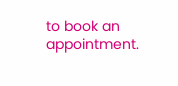to book an appointment.